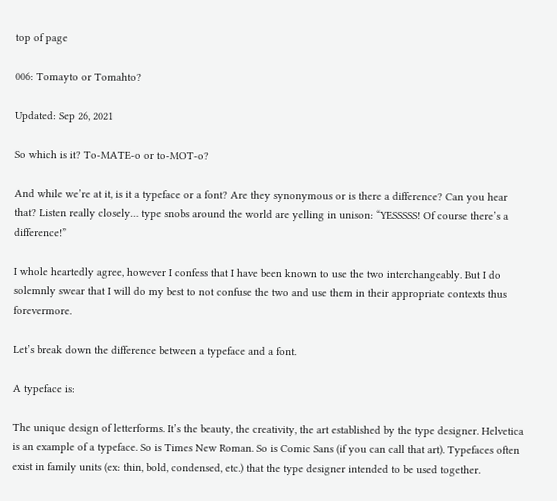top of page

006: Tomayto or Tomahto?

Updated: Sep 26, 2021

So which is it? To-MATE-o or to-MOT-o?

And while we’re at it, is it a typeface or a font? Are they synonymous or is there a difference? Can you hear that? Listen really closely… type snobs around the world are yelling in unison: “YESSSSS! Of course there’s a difference!”

I whole heartedly agree, however I confess that I have been known to use the two interchangeably. But I do solemnly swear that I will do my best to not confuse the two and use them in their appropriate contexts thus forevermore.

Let’s break down the difference between a typeface and a font.

A typeface is:

The unique design of letterforms. It’s the beauty, the creativity, the art established by the type designer. Helvetica is an example of a typeface. So is Times New Roman. So is Comic Sans (if you can call that art). Typefaces often exist in family units (ex: thin, bold, condensed, etc.) that the type designer intended to be used together.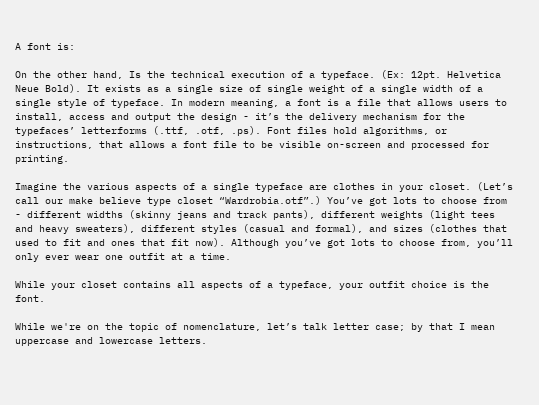A font is:

On the other hand, Is the technical execution of a typeface. (Ex: 12pt. Helvetica Neue Bold). It exists as a single size of single weight of a single width of a single style of typeface. In modern meaning, a font is a file that allows users to install, access and output the design - it’s the delivery mechanism for the typefaces’ letterforms (.ttf, .otf, .ps). Font files hold algorithms, or instructions, that allows a font file to be visible on-screen and processed for printing.

Imagine the various aspects of a single typeface are clothes in your closet. (Let’s call our make believe type closet “Wardrobia.otf”.) You’ve got lots to choose from - different widths (skinny jeans and track pants), different weights (light tees and heavy sweaters), different styles (casual and formal), and sizes (clothes that used to fit and ones that fit now). Although you’ve got lots to choose from, you’ll only ever wear one outfit at a time.

While your closet contains all aspects of a typeface, your outfit choice is the font.

While we're on the topic of nomenclature, let’s talk letter case; by that I mean uppercase and lowercase letters.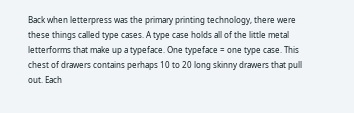Back when letterpress was the primary printing technology, there were these things called type cases. A type case holds all of the little metal letterforms that make up a typeface. One typeface = one type case. This chest of drawers contains perhaps 10 to 20 long skinny drawers that pull out. Each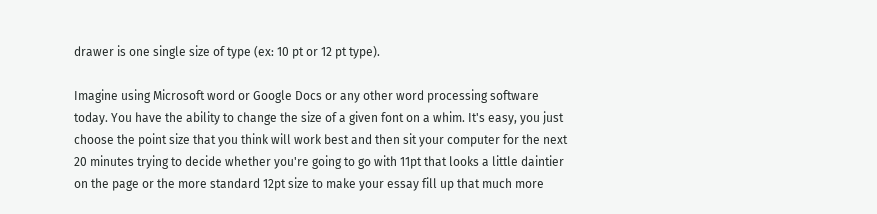drawer is one single size of type (ex: 10 pt or 12 pt type).

Imagine using Microsoft word or Google Docs or any other word processing software today. You have the ability to change the size of a given font on a whim. It's easy, you just choose the point size that you think will work best and then sit your computer for the next 20 minutes trying to decide whether you're going to go with 11pt that looks a little daintier on the page or the more standard 12pt size to make your essay fill up that much more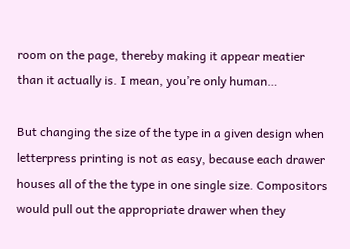room on the page, thereby making it appear meatier than it actually is. I mean, you’re only human…

But changing the size of the type in a given design when letterpress printing is not as easy, because each drawer houses all of the the type in one single size. Compositors would pull out the appropriate drawer when they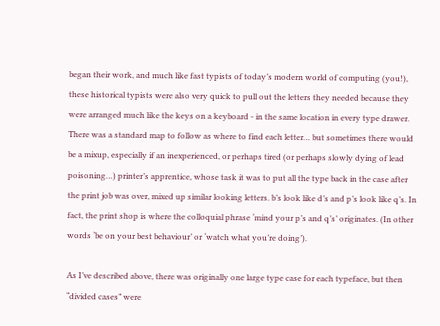began their work, and much like fast typists of today’s modern world of computing (you!), these historical typists were also very quick to pull out the letters they needed because they were arranged much like the keys on a keyboard - in the same location in every type drawer. There was a standard map to follow as where to find each letter… but sometimes there would be a mixup, especially if an inexperienced, or perhaps tired (or perhaps slowly dying of lead poisoning…) printer’s apprentice, whose task it was to put all the type back in the case after the print job was over, mixed up similar looking letters. b’s look like d’s and p’s look like q’s. In fact, the print shop is where the colloquial phrase ‘mind your p’s and q’s’ originates. (In other words ‘be on your best behaviour’ or ‘watch what you’re doing’).

As I’ve described above, there was originally one large type case for each typeface, but then “divided cases” were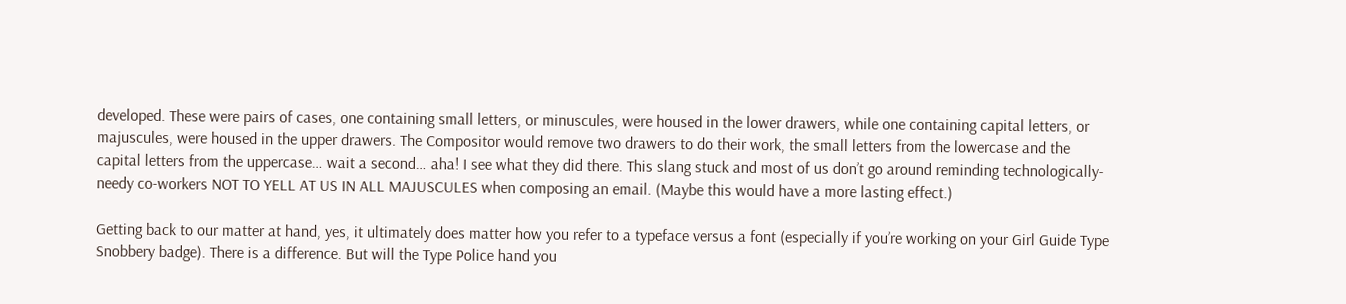developed. These were pairs of cases, one containing small letters, or minuscules, were housed in the lower drawers, while one containing capital letters, or majuscules, were housed in the upper drawers. The Compositor would remove two drawers to do their work, the small letters from the lowercase and the capital letters from the uppercase… wait a second… aha! I see what they did there. This slang stuck and most of us don’t go around reminding technologically-needy co-workers NOT TO YELL AT US IN ALL MAJUSCULES when composing an email. (Maybe this would have a more lasting effect.)

Getting back to our matter at hand, yes, it ultimately does matter how you refer to a typeface versus a font (especially if you’re working on your Girl Guide Type Snobbery badge). There is a difference. But will the Type Police hand you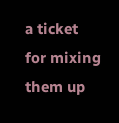a ticket for mixing them up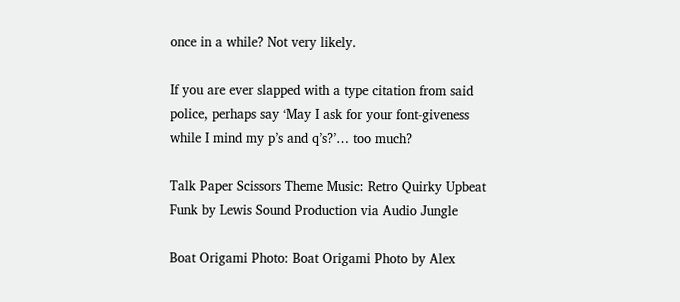once in a while? Not very likely.

If you are ever slapped with a type citation from said police, perhaps say ‘May I ask for your font-giveness while I mind my p’s and q’s?’… too much?

Talk Paper Scissors Theme Music: Retro Quirky Upbeat Funk by Lewis Sound Production via Audio Jungle

Boat Origami Photo: Boat Origami Photo by Alex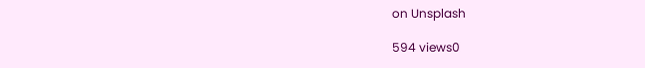on Unsplash

594 views0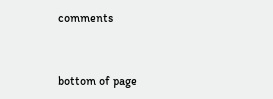comments


bottom of page